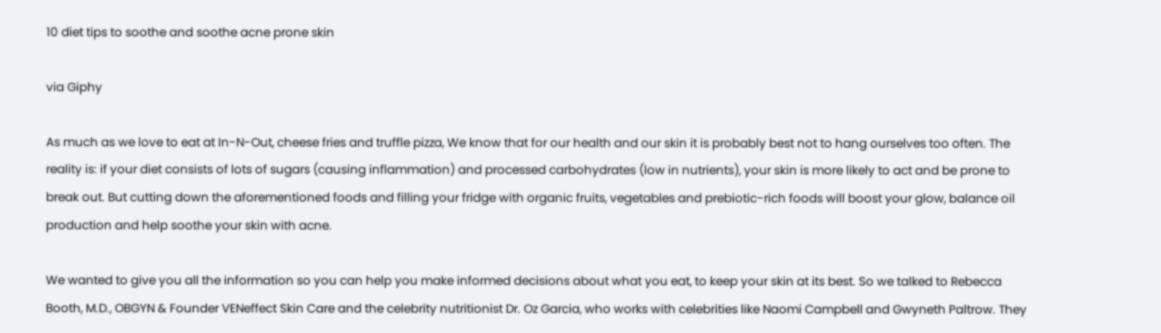10 diet tips to soothe and soothe acne prone skin

via Giphy

As much as we love to eat at In-N-Out, cheese fries and truffle pizza, We know that for our health and our skin it is probably best not to hang ourselves too often. The reality is: if your diet consists of lots of sugars (causing inflammation) and processed carbohydrates (low in nutrients), your skin is more likely to act and be prone to break out. But cutting down the aforementioned foods and filling your fridge with organic fruits, vegetables and prebiotic-rich foods will boost your glow, balance oil production and help soothe your skin with acne.

We wanted to give you all the information so you can help you make informed decisions about what you eat, to keep your skin at its best. So we talked to Rebecca Booth, M.D., OBGYN & Founder VENeffect Skin Care and the celebrity nutritionist Dr. Oz Garcia, who works with celebrities like Naomi Campbell and Gwyneth Paltrow. They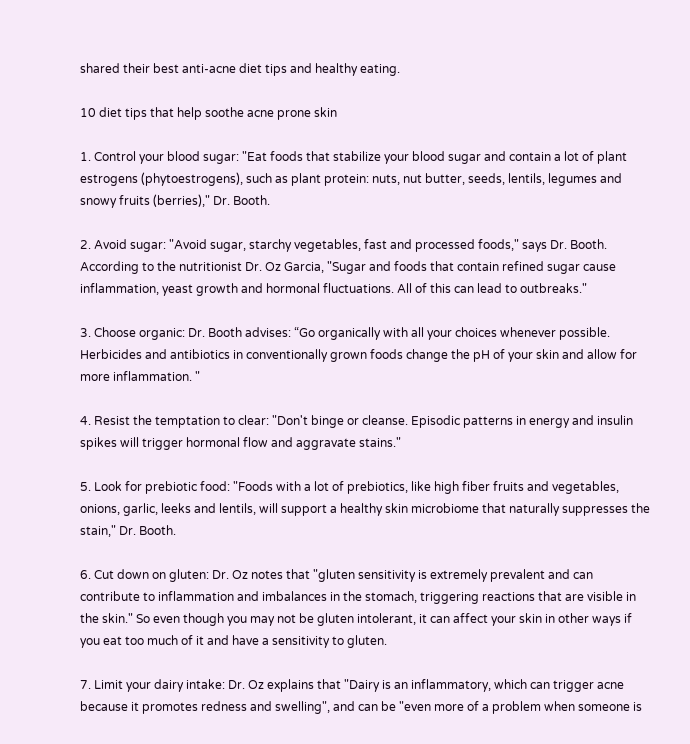shared their best anti-acne diet tips and healthy eating.

10 diet tips that help soothe acne prone skin

1. Control your blood sugar: "Eat foods that stabilize your blood sugar and contain a lot of plant estrogens (phytoestrogens), such as plant protein: nuts, nut butter, seeds, lentils, legumes and snowy fruits (berries)," Dr. Booth.

2. Avoid sugar: "Avoid sugar, starchy vegetables, fast and processed foods," says Dr. Booth. According to the nutritionist Dr. Oz Garcia, "Sugar and foods that contain refined sugar cause inflammation, yeast growth and hormonal fluctuations. All of this can lead to outbreaks."

3. Choose organic: Dr. Booth advises: “Go organically with all your choices whenever possible. Herbicides and antibiotics in conventionally grown foods change the pH of your skin and allow for more inflammation. "

4. Resist the temptation to clear: "Don't binge or cleanse. Episodic patterns in energy and insulin spikes will trigger hormonal flow and aggravate stains."

5. Look for prebiotic food: "Foods with a lot of prebiotics, like high fiber fruits and vegetables, onions, garlic, leeks and lentils, will support a healthy skin microbiome that naturally suppresses the stain," Dr. Booth.

6. Cut down on gluten: Dr. Oz notes that "gluten sensitivity is extremely prevalent and can contribute to inflammation and imbalances in the stomach, triggering reactions that are visible in the skin." So even though you may not be gluten intolerant, it can affect your skin in other ways if you eat too much of it and have a sensitivity to gluten.

7. Limit your dairy intake: Dr. Oz explains that "Dairy is an inflammatory, which can trigger acne because it promotes redness and swelling", and can be "even more of a problem when someone is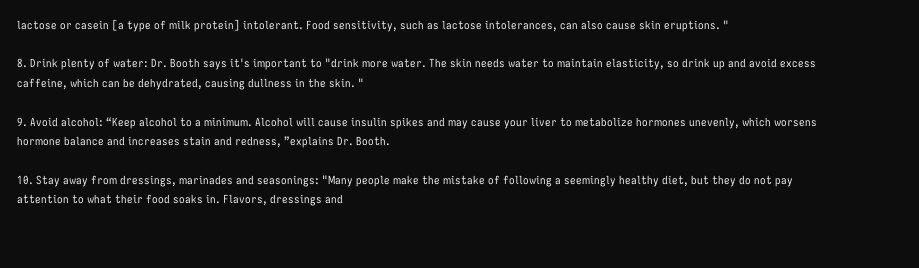lactose or casein [a type of milk protein] intolerant. Food sensitivity, such as lactose intolerances, can also cause skin eruptions. "

8. Drink plenty of water: Dr. Booth says it's important to "drink more water. The skin needs water to maintain elasticity, so drink up and avoid excess caffeine, which can be dehydrated, causing dullness in the skin. "

9. Avoid alcohol: “Keep alcohol to a minimum. Alcohol will cause insulin spikes and may cause your liver to metabolize hormones unevenly, which worsens hormone balance and increases stain and redness, ”explains Dr. Booth.

10. Stay away from dressings, marinades and seasonings: "Many people make the mistake of following a seemingly healthy diet, but they do not pay attention to what their food soaks in. Flavors, dressings and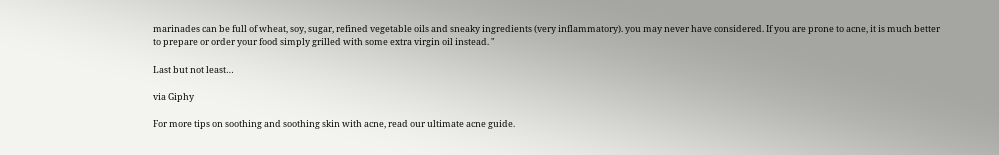marinades can be full of wheat, soy, sugar, refined vegetable oils and sneaky ingredients (very inflammatory). you may never have considered. If you are prone to acne, it is much better to prepare or order your food simply grilled with some extra virgin oil instead. "

Last but not least…

via Giphy

For more tips on soothing and soothing skin with acne, read our ultimate acne guide.